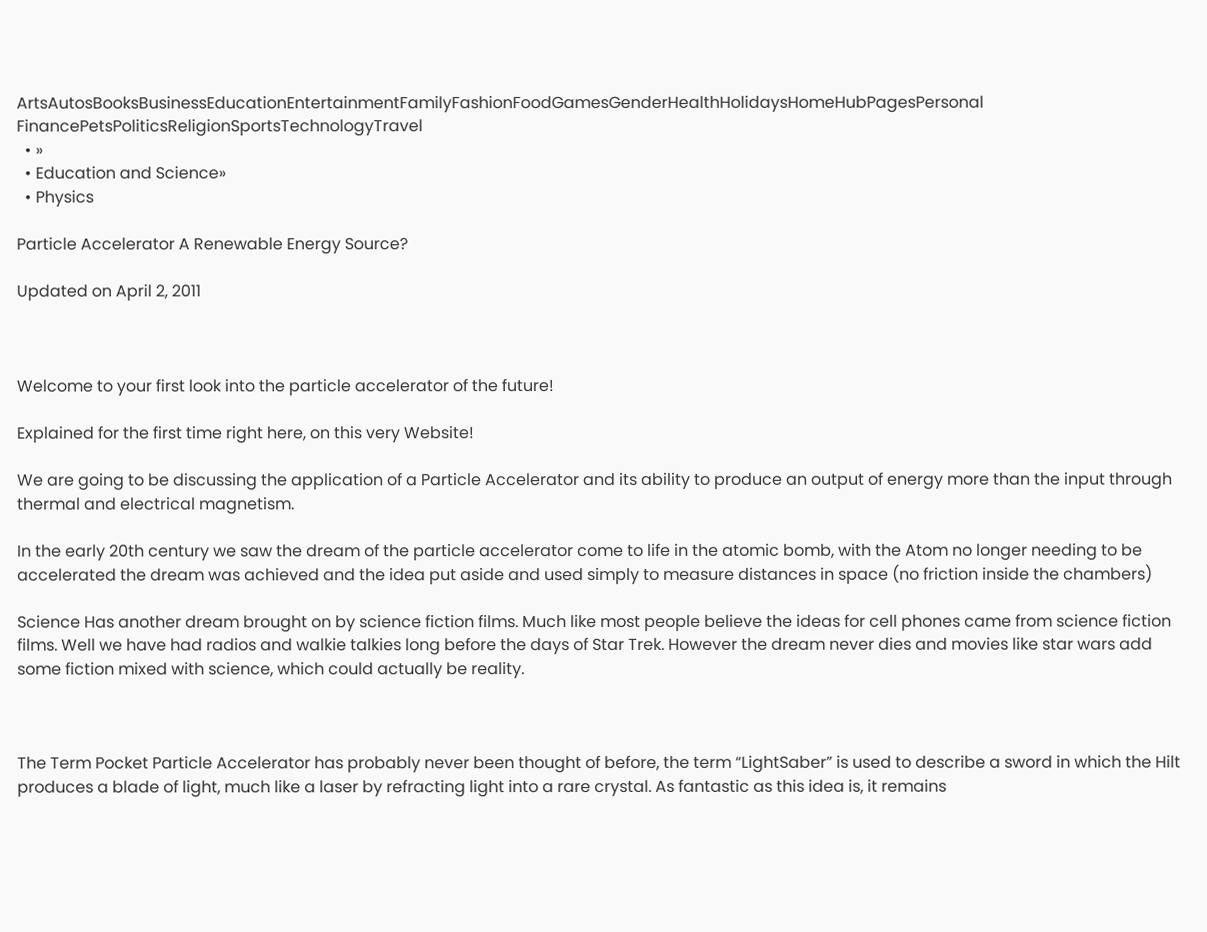ArtsAutosBooksBusinessEducationEntertainmentFamilyFashionFoodGamesGenderHealthHolidaysHomeHubPagesPersonal FinancePetsPoliticsReligionSportsTechnologyTravel
  • »
  • Education and Science»
  • Physics

Particle Accelerator A Renewable Energy Source?

Updated on April 2, 2011



Welcome to your first look into the particle accelerator of the future!

Explained for the first time right here, on this very Website!

We are going to be discussing the application of a Particle Accelerator and its ability to produce an output of energy more than the input through thermal and electrical magnetism.

In the early 20th century we saw the dream of the particle accelerator come to life in the atomic bomb, with the Atom no longer needing to be accelerated the dream was achieved and the idea put aside and used simply to measure distances in space (no friction inside the chambers)

Science Has another dream brought on by science fiction films. Much like most people believe the ideas for cell phones came from science fiction films. Well we have had radios and walkie talkies long before the days of Star Trek. However the dream never dies and movies like star wars add some fiction mixed with science, which could actually be reality.



The Term Pocket Particle Accelerator has probably never been thought of before, the term “LightSaber” is used to describe a sword in which the Hilt produces a blade of light, much like a laser by refracting light into a rare crystal. As fantastic as this idea is, it remains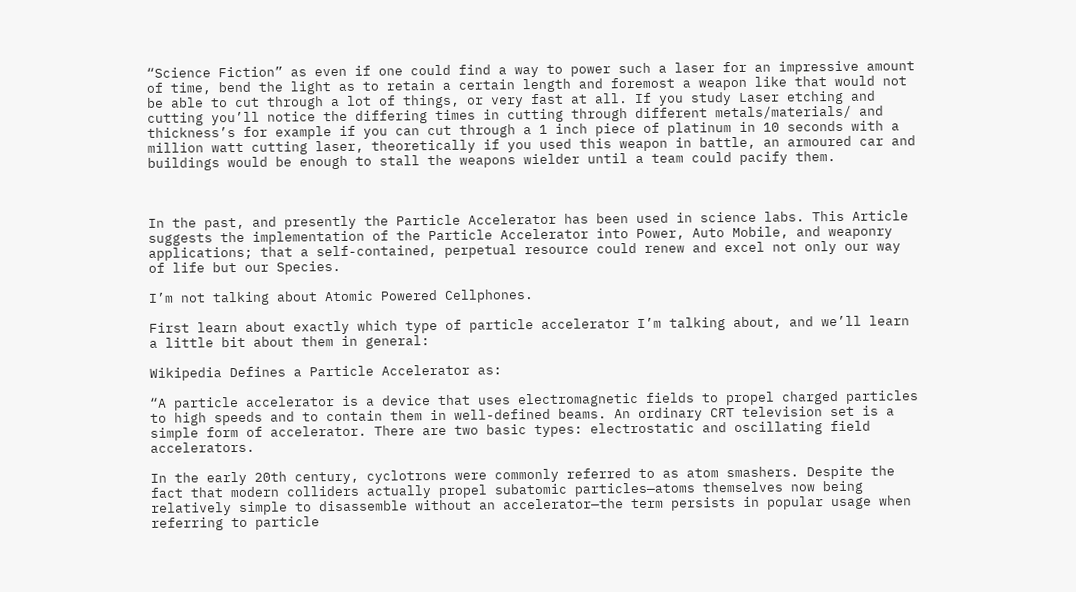“Science Fiction” as even if one could find a way to power such a laser for an impressive amount of time, bend the light as to retain a certain length and foremost a weapon like that would not be able to cut through a lot of things, or very fast at all. If you study Laser etching and cutting you’ll notice the differing times in cutting through different metals/materials/ and thickness’s for example if you can cut through a 1 inch piece of platinum in 10 seconds with a million watt cutting laser, theoretically if you used this weapon in battle, an armoured car and buildings would be enough to stall the weapons wielder until a team could pacify them.



In the past, and presently the Particle Accelerator has been used in science labs. This Article suggests the implementation of the Particle Accelerator into Power, Auto Mobile, and weaponry applications; that a self-contained, perpetual resource could renew and excel not only our way of life but our Species.

I’m not talking about Atomic Powered Cellphones.

First learn about exactly which type of particle accelerator I’m talking about, and we’ll learn a little bit about them in general:

Wikipedia Defines a Particle Accelerator as:

“A particle accelerator is a device that uses electromagnetic fields to propel charged particles to high speeds and to contain them in well-defined beams. An ordinary CRT television set is a simple form of accelerator. There are two basic types: electrostatic and oscillating field accelerators.

In the early 20th century, cyclotrons were commonly referred to as atom smashers. Despite the fact that modern colliders actually propel subatomic particles—atoms themselves now being relatively simple to disassemble without an accelerator—the term persists in popular usage when referring to particle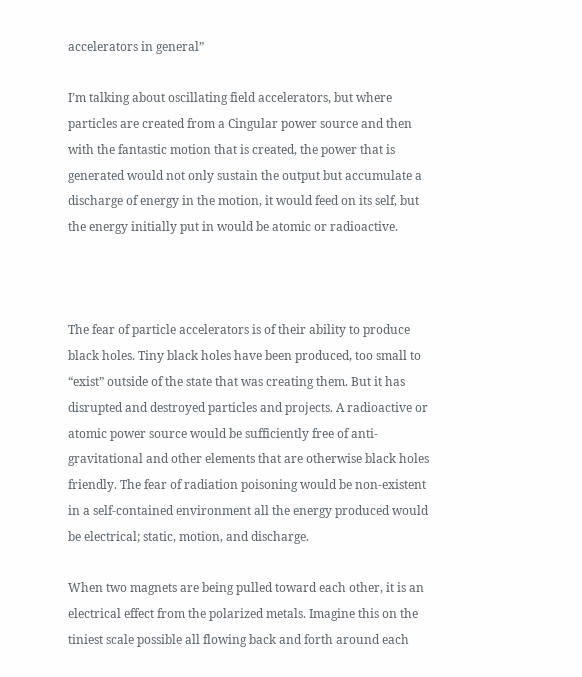accelerators in general”

I’m talking about oscillating field accelerators, but where particles are created from a Cingular power source and then with the fantastic motion that is created, the power that is generated would not only sustain the output but accumulate a discharge of energy in the motion, it would feed on its self, but the energy initially put in would be atomic or radioactive.



The fear of particle accelerators is of their ability to produce black holes. Tiny black holes have been produced, too small to “exist” outside of the state that was creating them. But it has disrupted and destroyed particles and projects. A radioactive or atomic power source would be sufficiently free of anti-gravitational and other elements that are otherwise black holes friendly. The fear of radiation poisoning would be non-existent in a self-contained environment all the energy produced would be electrical; static, motion, and discharge.

When two magnets are being pulled toward each other, it is an electrical effect from the polarized metals. Imagine this on the tiniest scale possible all flowing back and forth around each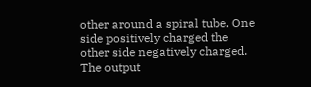other around a spiral tube. One side positively charged the other side negatively charged. The output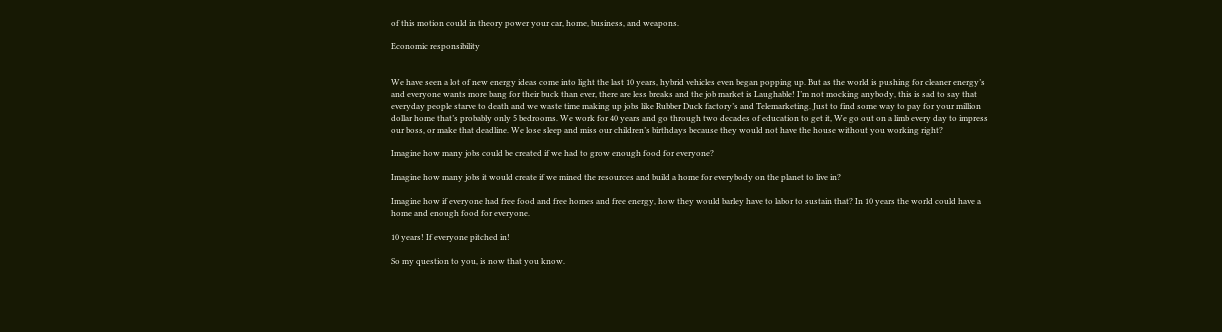of this motion could in theory power your car, home, business, and weapons.

Economic responsibility


We have seen a lot of new energy ideas come into light the last 10 years, hybrid vehicles even began popping up. But as the world is pushing for cleaner energy’s and everyone wants more bang for their buck than ever, there are less breaks and the job market is Laughable! I’m not mocking anybody, this is sad to say that everyday people starve to death and we waste time making up jobs like Rubber Duck factory’s and Telemarketing. Just to find some way to pay for your million dollar home that’s probably only 5 bedrooms. We work for 40 years and go through two decades of education to get it, We go out on a limb every day to impress our boss, or make that deadline. We lose sleep and miss our children’s birthdays because they would not have the house without you working right?

Imagine how many jobs could be created if we had to grow enough food for everyone?

Imagine how many jobs it would create if we mined the resources and build a home for everybody on the planet to live in?

Imagine how if everyone had free food and free homes and free energy, how they would barley have to labor to sustain that? In 10 years the world could have a home and enough food for everyone.

10 years! If everyone pitched in!

So my question to you, is now that you know.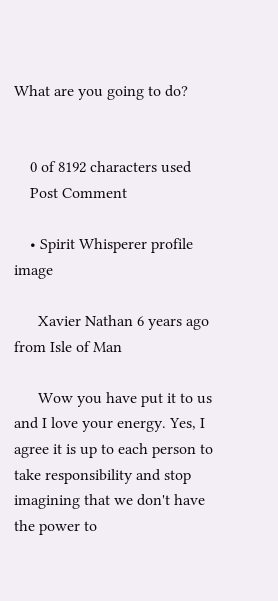What are you going to do?


    0 of 8192 characters used
    Post Comment

    • Spirit Whisperer profile image

      Xavier Nathan 6 years ago from Isle of Man

      Wow you have put it to us and I love your energy. Yes, I agree it is up to each person to take responsibility and stop imagining that we don't have the power to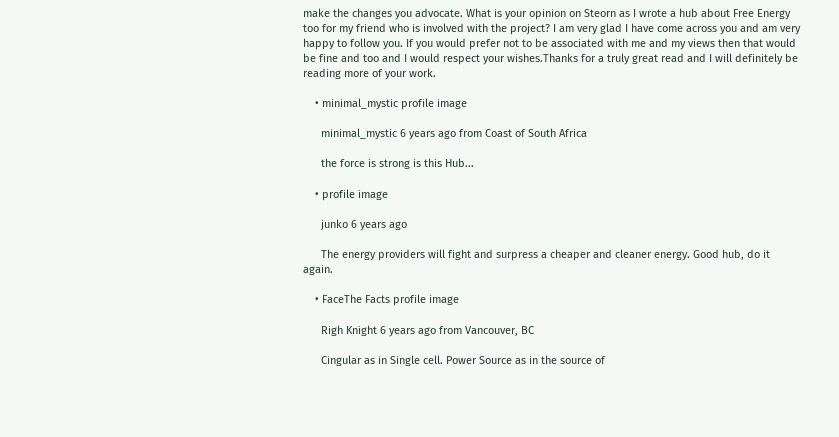make the changes you advocate. What is your opinion on Steorn as I wrote a hub about Free Energy too for my friend who is involved with the project? I am very glad I have come across you and am very happy to follow you. If you would prefer not to be associated with me and my views then that would be fine and too and I would respect your wishes.Thanks for a truly great read and I will definitely be reading more of your work.

    • minimal_mystic profile image

      minimal_mystic 6 years ago from Coast of South Africa

      the force is strong is this Hub...

    • profile image

      junko 6 years ago

      The energy providers will fight and surpress a cheaper and cleaner energy. Good hub, do it again.

    • FaceThe Facts profile image

      Righ Knight 6 years ago from Vancouver, BC

      Cingular as in Single cell. Power Source as in the source of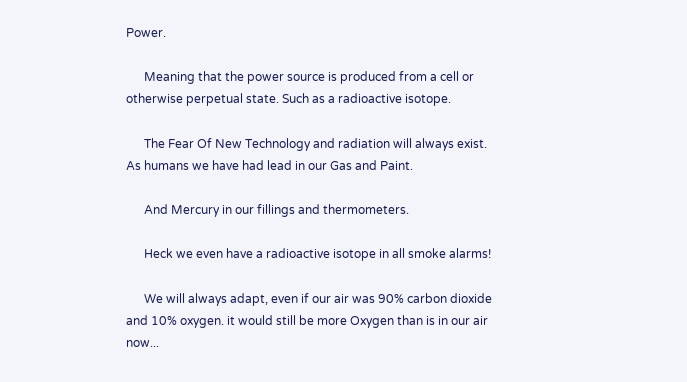Power.

      Meaning that the power source is produced from a cell or otherwise perpetual state. Such as a radioactive isotope.

      The Fear Of New Technology and radiation will always exist. As humans we have had lead in our Gas and Paint.

      And Mercury in our fillings and thermometers.

      Heck we even have a radioactive isotope in all smoke alarms!

      We will always adapt, even if our air was 90% carbon dioxide and 10% oxygen. it would still be more Oxygen than is in our air now...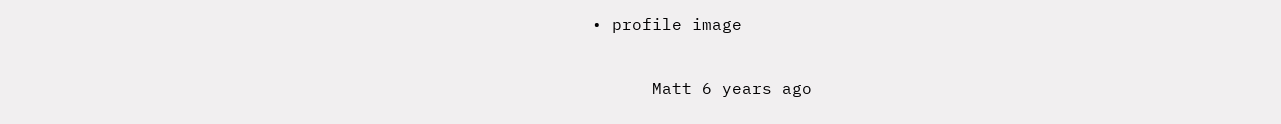• profile image

      Matt 6 years ago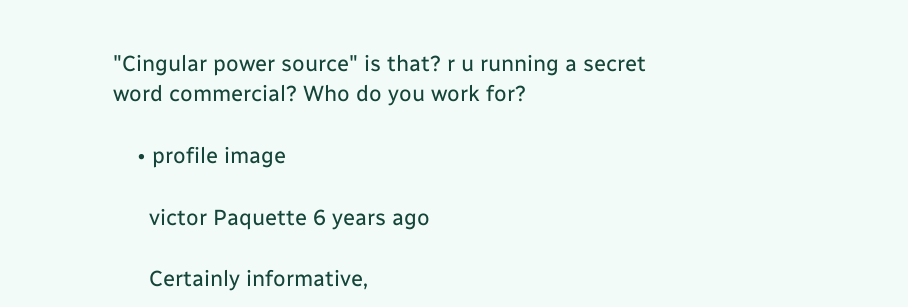"Cingular power source" is that? r u running a secret word commercial? Who do you work for?

    • profile image

      victor Paquette 6 years ago

      Certainly informative,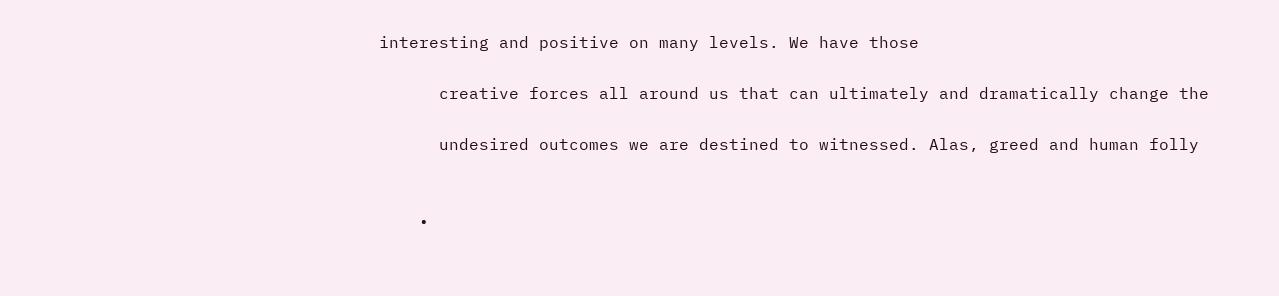interesting and positive on many levels. We have those

      creative forces all around us that can ultimately and dramatically change the

      undesired outcomes we are destined to witnessed. Alas, greed and human folly


    •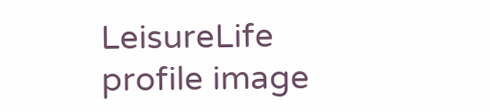LeisureLife profile image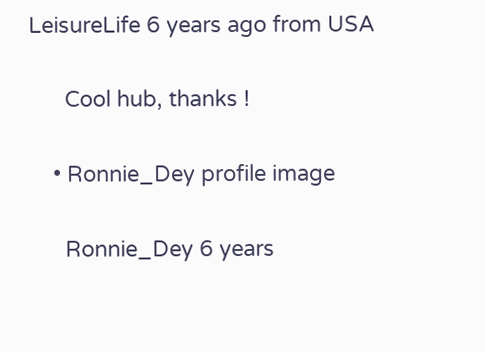LeisureLife 6 years ago from USA

      Cool hub, thanks !

    • Ronnie_Dey profile image

      Ronnie_Dey 6 years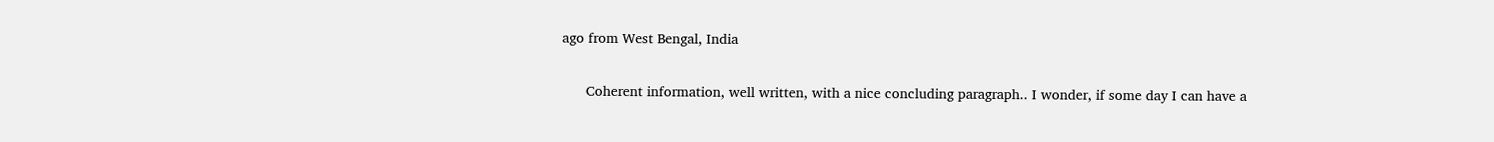ago from West Bengal, India

      Coherent information, well written, with a nice concluding paragraph.. I wonder, if some day I can have a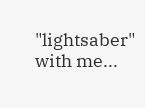"lightsaber" with me...